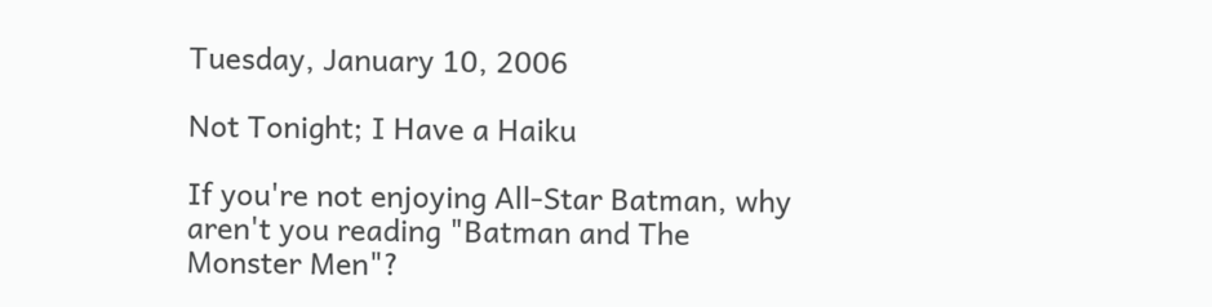Tuesday, January 10, 2006

Not Tonight; I Have a Haiku

If you're not enjoying All-Star Batman, why aren't you reading "Batman and The Monster Men"?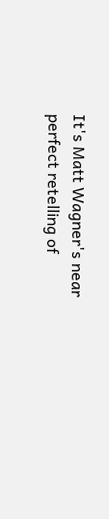It's Matt Wagner's near perfect retelling of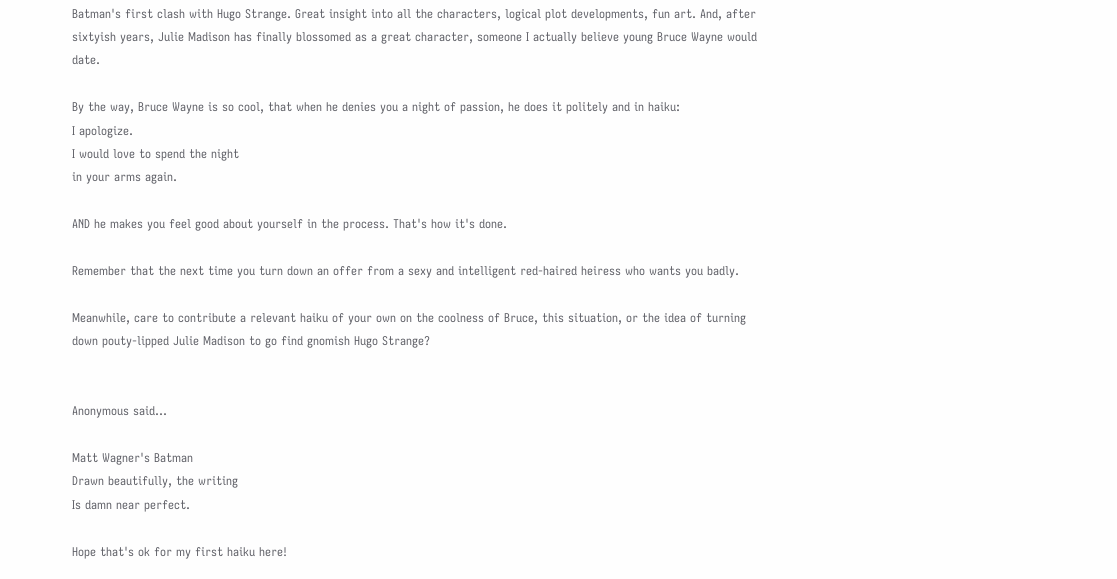Batman's first clash with Hugo Strange. Great insight into all the characters, logical plot developments, fun art. And, after sixtyish years, Julie Madison has finally blossomed as a great character, someone I actually believe young Bruce Wayne would date.

By the way, Bruce Wayne is so cool, that when he denies you a night of passion, he does it politely and in haiku:
I apologize.
I would love to spend the night
in your arms again.

AND he makes you feel good about yourself in the process. That's how it's done.

Remember that the next time you turn down an offer from a sexy and intelligent red-haired heiress who wants you badly.

Meanwhile, care to contribute a relevant haiku of your own on the coolness of Bruce, this situation, or the idea of turning down pouty-lipped Julie Madison to go find gnomish Hugo Strange?


Anonymous said...

Matt Wagner's Batman
Drawn beautifully, the writing
Is damn near perfect.

Hope that's ok for my first haiku here!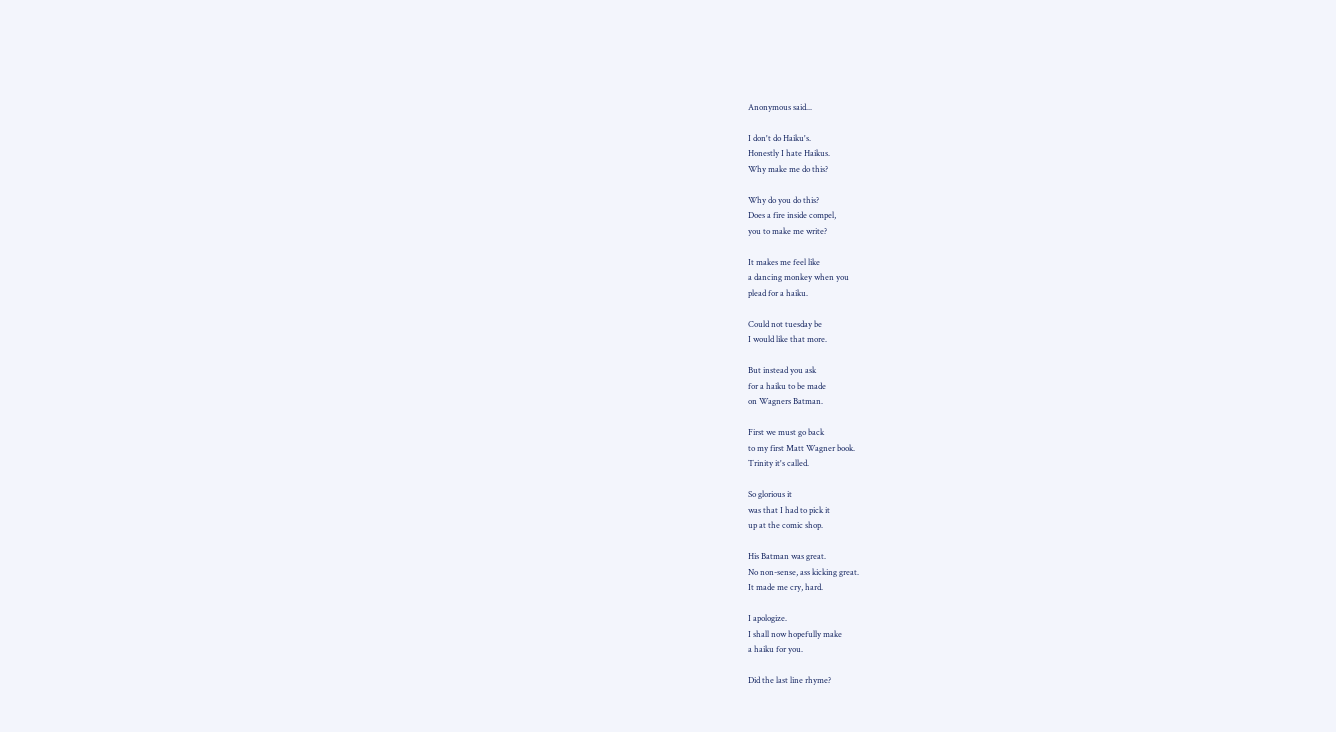Anonymous said...

I don't do Haiku's.
Honestly I hate Haikus.
Why make me do this?

Why do you do this?
Does a fire inside compel,
you to make me write?

It makes me feel like
a dancing monkey when you
plead for a haiku.

Could not tuesday be
I would like that more.

But instead you ask
for a haiku to be made
on Wagners Batman.

First we must go back
to my first Matt Wagner book.
Trinity it's called.

So glorious it
was that I had to pick it
up at the comic shop.

His Batman was great.
No non-sense, ass kicking great.
It made me cry, hard.

I apologize.
I shall now hopefully make
a haiku for you.

Did the last line rhyme?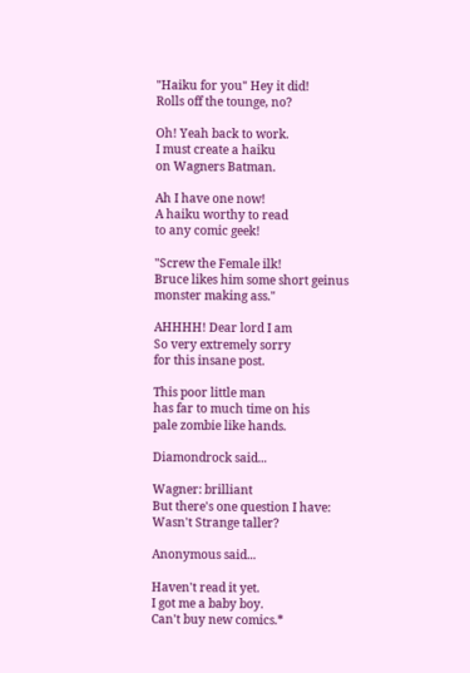"Haiku for you" Hey it did!
Rolls off the tounge, no?

Oh! Yeah back to work.
I must create a haiku
on Wagners Batman.

Ah I have one now!
A haiku worthy to read
to any comic geek!

"Screw the Female ilk!
Bruce likes him some short geinus
monster making ass."

AHHHH! Dear lord I am
So very extremely sorry
for this insane post.

This poor little man
has far to much time on his
pale zombie like hands.

Diamondrock said...

Wagner: brilliant
But there's one question I have:
Wasn't Strange taller?

Anonymous said...

Haven't read it yet.
I got me a baby boy.
Can't buy new comics.*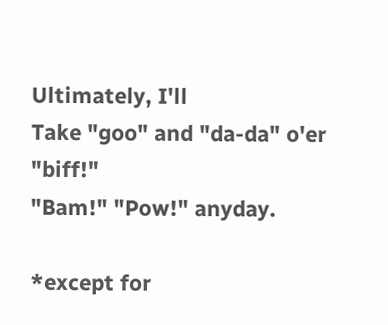Ultimately, I'll
Take "goo" and "da-da" o'er "biff!"
"Bam!" "Pow!" anyday.

*except for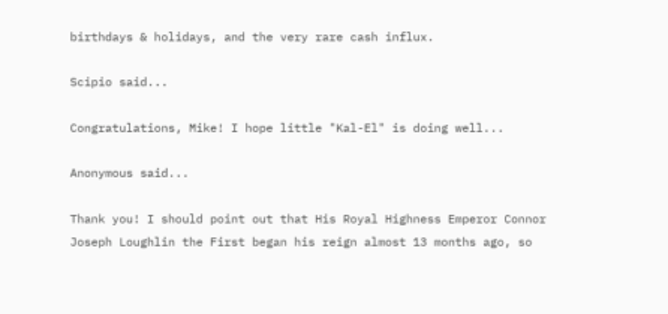birthdays & holidays, and the very rare cash influx.

Scipio said...

Congratulations, Mike! I hope little "Kal-El" is doing well...

Anonymous said...

Thank you! I should point out that His Royal Highness Emperor Connor Joseph Loughlin the First began his reign almost 13 months ago, so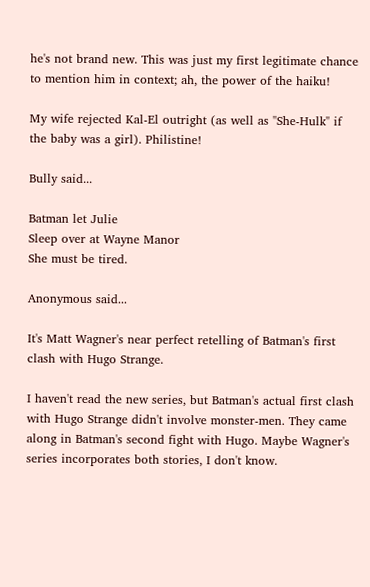he's not brand new. This was just my first legitimate chance to mention him in context; ah, the power of the haiku!

My wife rejected Kal-El outright (as well as "She-Hulk" if the baby was a girl). Philistine!

Bully said...

Batman let Julie
Sleep over at Wayne Manor
She must be tired.

Anonymous said...

It's Matt Wagner's near perfect retelling of Batman's first clash with Hugo Strange.

I haven't read the new series, but Batman's actual first clash with Hugo Strange didn't involve monster-men. They came along in Batman's second fight with Hugo. Maybe Wagner's series incorporates both stories, I don't know.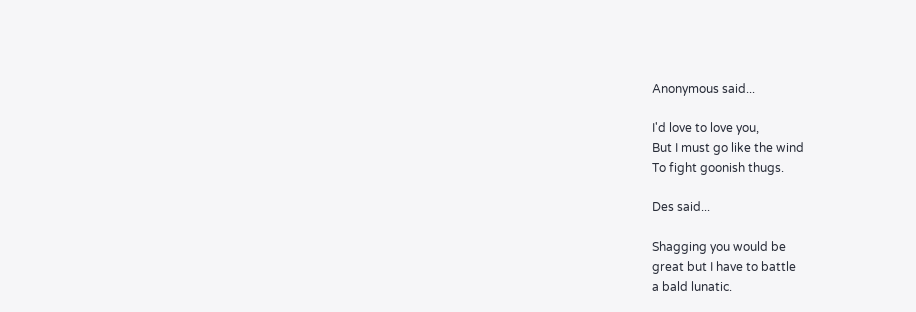Anonymous said...

I'd love to love you,
But I must go like the wind
To fight goonish thugs.

Des said...

Shagging you would be
great but I have to battle
a bald lunatic.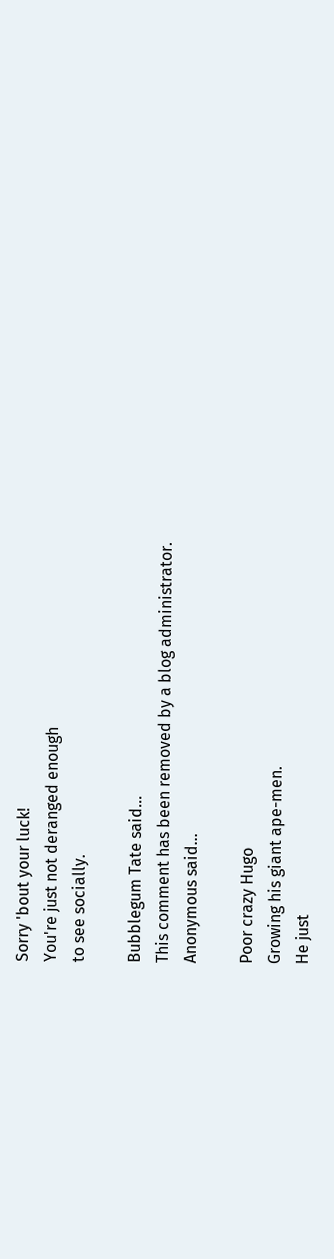Sorry 'bout your luck!
You're just not deranged enough
to see socially.

Bubblegum Tate said...
This comment has been removed by a blog administrator.
Anonymous said...

Poor crazy Hugo
Growing his giant ape-men.
He just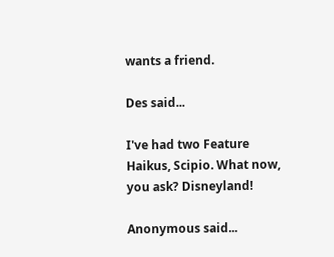wants a friend.

Des said...

I've had two Feature
Haikus, Scipio. What now,
you ask? Disneyland!

Anonymous said...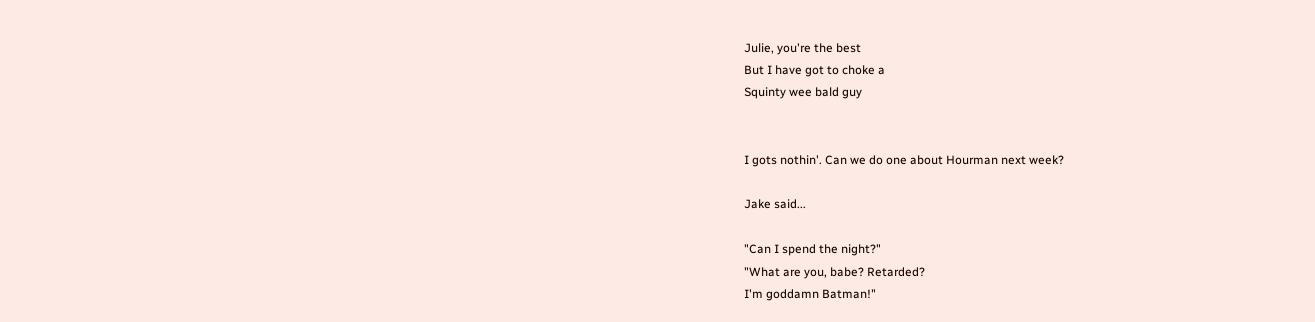Julie, you're the best
But I have got to choke a
Squinty wee bald guy


I gots nothin'. Can we do one about Hourman next week?

Jake said...

"Can I spend the night?"
"What are you, babe? Retarded?
I'm goddamn Batman!"